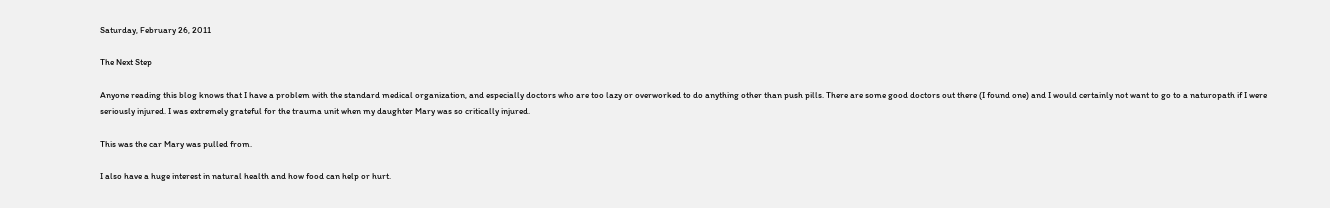Saturday, February 26, 2011

The Next Step

Anyone reading this blog knows that I have a problem with the standard medical organization, and especially doctors who are too lazy or overworked to do anything other than push pills. There are some good doctors out there (I found one) and I would certainly not want to go to a naturopath if I were seriously injured. I was extremely grateful for the trauma unit when my daughter Mary was so critically injured.

This was the car Mary was pulled from.

I also have a huge interest in natural health and how food can help or hurt.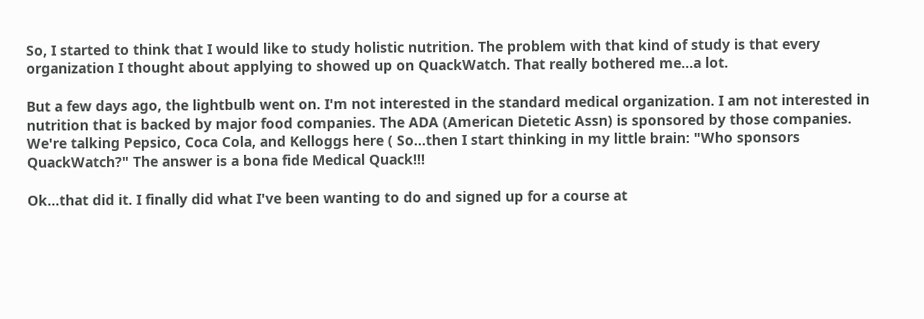So, I started to think that I would like to study holistic nutrition. The problem with that kind of study is that every organization I thought about applying to showed up on QuackWatch. That really bothered me...a lot.

But a few days ago, the lightbulb went on. I'm not interested in the standard medical organization. I am not interested in nutrition that is backed by major food companies. The ADA (American Dietetic Assn) is sponsored by those companies. We're talking Pepsico, Coca Cola, and Kelloggs here ( So...then I start thinking in my little brain: "Who sponsors QuackWatch?" The answer is a bona fide Medical Quack!!!

Ok...that did it. I finally did what I've been wanting to do and signed up for a course at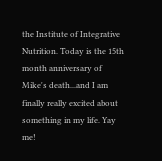the Institute of Integrative Nutrition. Today is the 15th month anniversary of Mike's death...and I am finally really excited about something in my life. Yay me!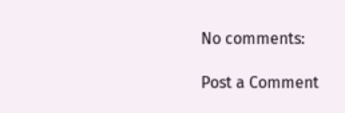No comments:

Post a Comment